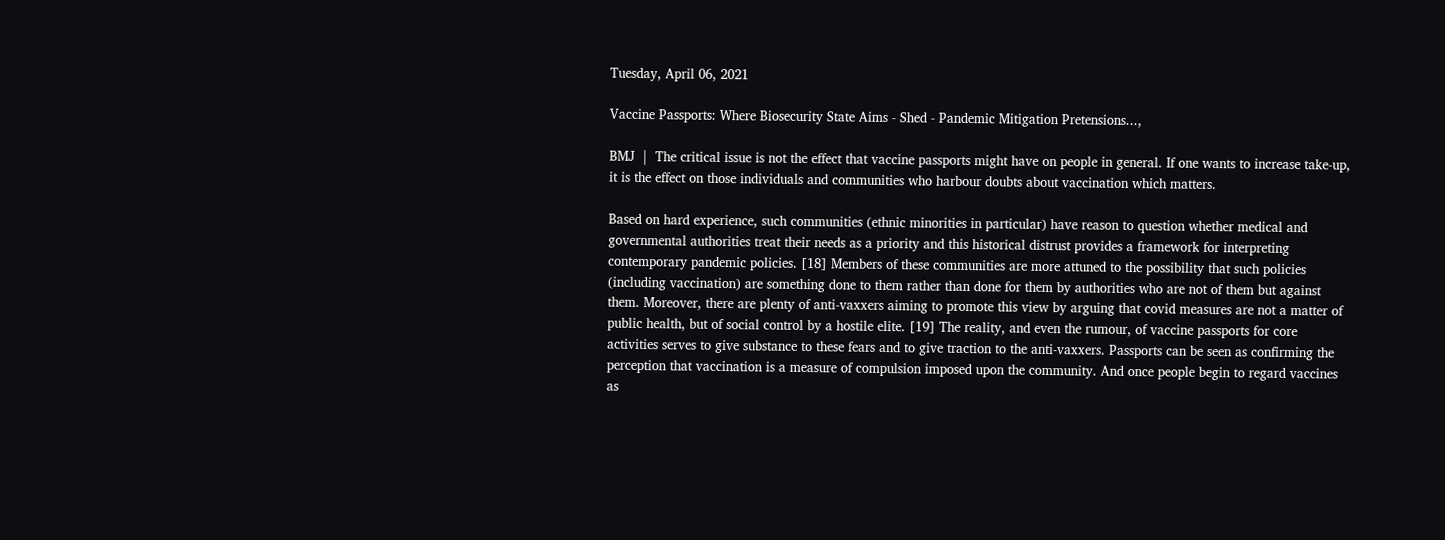Tuesday, April 06, 2021

Vaccine Passports: Where Biosecurity State Aims - Shed - Pandemic Mitigation Pretensions...,

BMJ  |  The critical issue is not the effect that vaccine passports might have on people in general. If one wants to increase take-up, it is the effect on those individuals and communities who harbour doubts about vaccination which matters.

Based on hard experience, such communities (ethnic minorities in particular) have reason to question whether medical and governmental authorities treat their needs as a priority and this historical distrust provides a framework for interpreting contemporary pandemic policies. [18] Members of these communities are more attuned to the possibility that such policies (including vaccination) are something done to them rather than done for them by authorities who are not of them but against them. Moreover, there are plenty of anti-vaxxers aiming to promote this view by arguing that covid measures are not a matter of public health, but of social control by a hostile elite. [19] The reality, and even the rumour, of vaccine passports for core activities serves to give substance to these fears and to give traction to the anti-vaxxers. Passports can be seen as confirming the perception that vaccination is a measure of compulsion imposed upon the community. And once people begin to regard vaccines as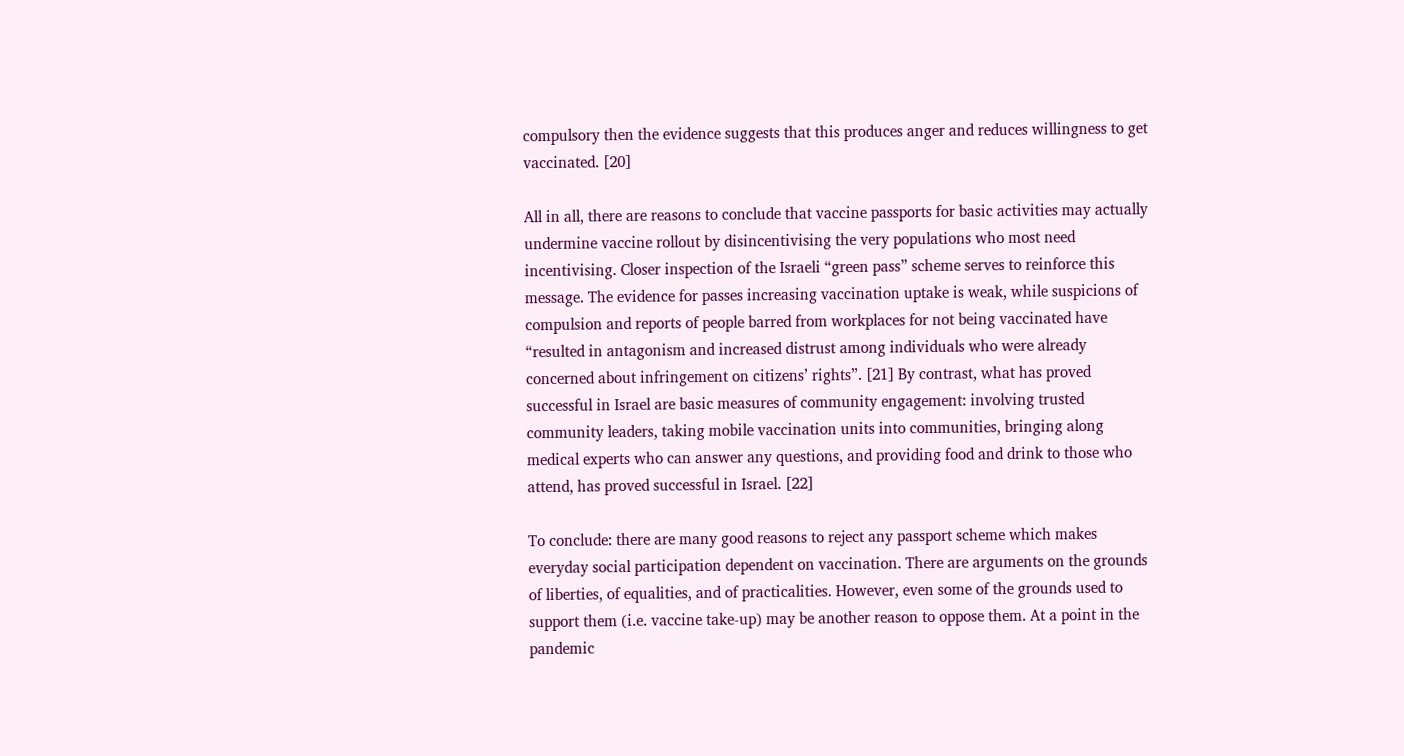compulsory then the evidence suggests that this produces anger and reduces willingness to get vaccinated. [20]

All in all, there are reasons to conclude that vaccine passports for basic activities may actually undermine vaccine rollout by disincentivising the very populations who most need incentivising. Closer inspection of the Israeli “green pass” scheme serves to reinforce this message. The evidence for passes increasing vaccination uptake is weak, while suspicions of compulsion and reports of people barred from workplaces for not being vaccinated have “resulted in antagonism and increased distrust among individuals who were already concerned about infringement on citizens’ rights”. [21] By contrast, what has proved successful in Israel are basic measures of community engagement: involving trusted community leaders, taking mobile vaccination units into communities, bringing along medical experts who can answer any questions, and providing food and drink to those who attend, has proved successful in Israel. [22]

To conclude: there are many good reasons to reject any passport scheme which makes everyday social participation dependent on vaccination. There are arguments on the grounds of liberties, of equalities, and of practicalities. However, even some of the grounds used to support them (i.e. vaccine take-up) may be another reason to oppose them. At a point in the pandemic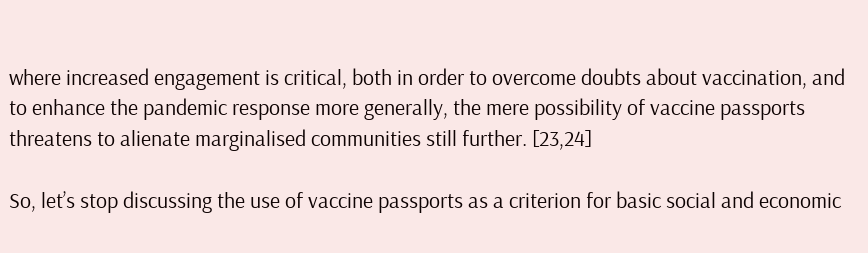where increased engagement is critical, both in order to overcome doubts about vaccination, and to enhance the pandemic response more generally, the mere possibility of vaccine passports threatens to alienate marginalised communities still further. [23,24]

So, let’s stop discussing the use of vaccine passports as a criterion for basic social and economic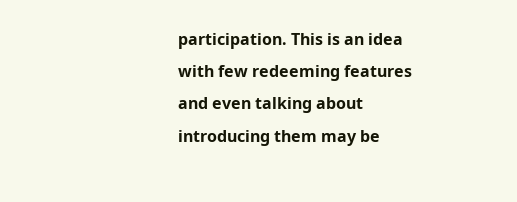participation. This is an idea with few redeeming features and even talking about introducing them may be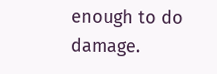enough to do damage.